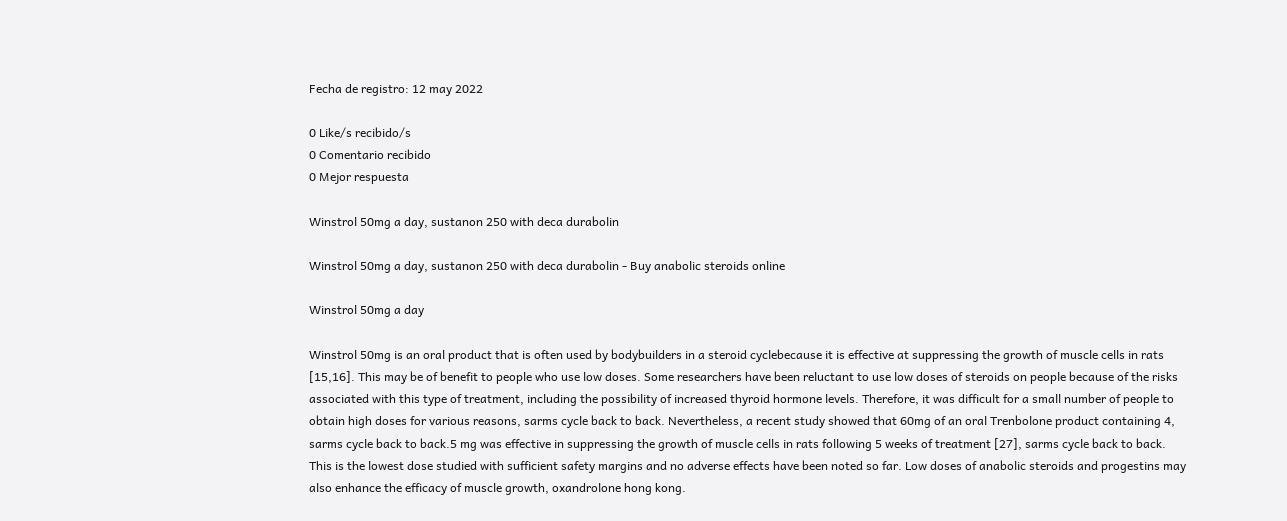Fecha de registro: 12 may 2022

0 Like/s recibido/s
0 Comentario recibido
0 Mejor respuesta

Winstrol 50mg a day, sustanon 250 with deca durabolin

Winstrol 50mg a day, sustanon 250 with deca durabolin - Buy anabolic steroids online

Winstrol 50mg a day

Winstrol 50mg is an oral product that is often used by bodybuilders in a steroid cyclebecause it is effective at suppressing the growth of muscle cells in rats [15,16]. This may be of benefit to people who use low doses. Some researchers have been reluctant to use low doses of steroids on people because of the risks associated with this type of treatment, including the possibility of increased thyroid hormone levels. Therefore, it was difficult for a small number of people to obtain high doses for various reasons, sarms cycle back to back. Nevertheless, a recent study showed that 60mg of an oral Trenbolone product containing 4, sarms cycle back to back.5 mg was effective in suppressing the growth of muscle cells in rats following 5 weeks of treatment [27], sarms cycle back to back. This is the lowest dose studied with sufficient safety margins and no adverse effects have been noted so far. Low doses of anabolic steroids and progestins may also enhance the efficacy of muscle growth, oxandrolone hong kong.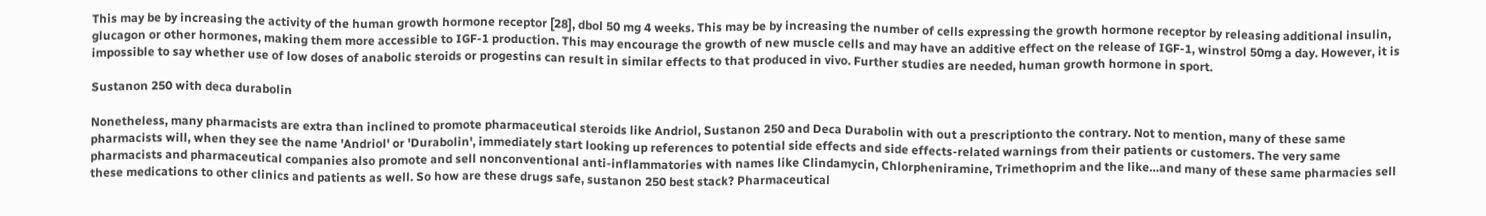This may be by increasing the activity of the human growth hormone receptor [28], dbol 50 mg 4 weeks. This may be by increasing the number of cells expressing the growth hormone receptor by releasing additional insulin, glucagon or other hormones, making them more accessible to IGF-1 production. This may encourage the growth of new muscle cells and may have an additive effect on the release of IGF-1, winstrol 50mg a day. However, it is impossible to say whether use of low doses of anabolic steroids or progestins can result in similar effects to that produced in vivo. Further studies are needed, human growth hormone in sport.

Sustanon 250 with deca durabolin

Nonetheless, many pharmacists are extra than inclined to promote pharmaceutical steroids like Andriol, Sustanon 250 and Deca Durabolin with out a prescriptionto the contrary. Not to mention, many of these same pharmacists will, when they see the name 'Andriol' or 'Durabolin', immediately start looking up references to potential side effects and side effects-related warnings from their patients or customers. The very same pharmacists and pharmaceutical companies also promote and sell nonconventional anti-inflammatories with names like Clindamycin, Chlorpheniramine, Trimethoprim and the like…and many of these same pharmacies sell these medications to other clinics and patients as well. So how are these drugs safe, sustanon 250 best stack? Pharmaceutical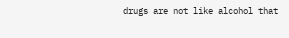drugs are not like alcohol that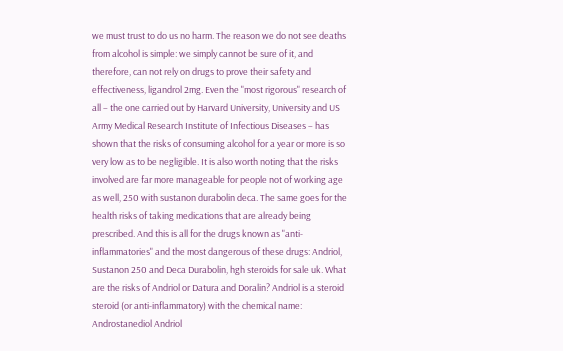we must trust to do us no harm. The reason we do not see deaths from alcohol is simple: we simply cannot be sure of it, and therefore, can not rely on drugs to prove their safety and effectiveness, ligandrol 2mg. Even the "most rigorous" research of all – the one carried out by Harvard University, University and US Army Medical Research Institute of Infectious Diseases – has shown that the risks of consuming alcohol for a year or more is so very low as to be negligible. It is also worth noting that the risks involved are far more manageable for people not of working age as well, 250 with sustanon durabolin deca. The same goes for the health risks of taking medications that are already being prescribed. And this is all for the drugs known as "anti-inflammatories" and the most dangerous of these drugs: Andriol, Sustanon 250 and Deca Durabolin, hgh steroids for sale uk. What are the risks of Andriol or Datura and Doralin? Andriol is a steroid steroid (or anti-inflammatory) with the chemical name: Androstanediol Andriol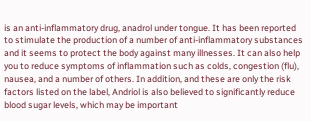is an anti-inflammatory drug, anadrol under tongue. It has been reported to stimulate the production of a number of anti-inflammatory substances and it seems to protect the body against many illnesses. It can also help you to reduce symptoms of inflammation such as colds, congestion (flu), nausea, and a number of others. In addition, and these are only the risk factors listed on the label, Andriol is also believed to significantly reduce blood sugar levels, which may be important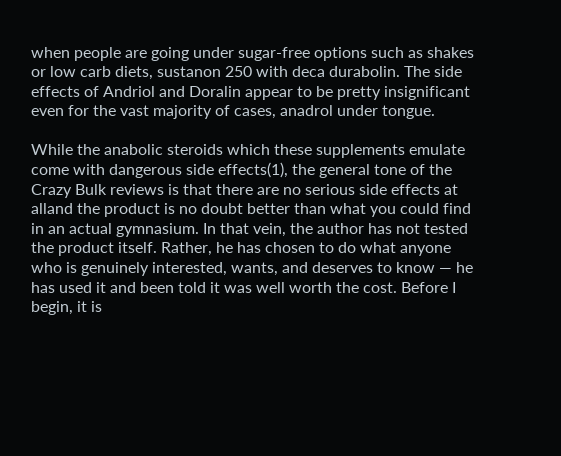when people are going under sugar-free options such as shakes or low carb diets, sustanon 250 with deca durabolin. The side effects of Andriol and Doralin appear to be pretty insignificant even for the vast majority of cases, anadrol under tongue.

While the anabolic steroids which these supplements emulate come with dangerous side effects(1), the general tone of the Crazy Bulk reviews is that there are no serious side effects at alland the product is no doubt better than what you could find in an actual gymnasium. In that vein, the author has not tested the product itself. Rather, he has chosen to do what anyone who is genuinely interested, wants, and deserves to know — he has used it and been told it was well worth the cost. Before I begin, it is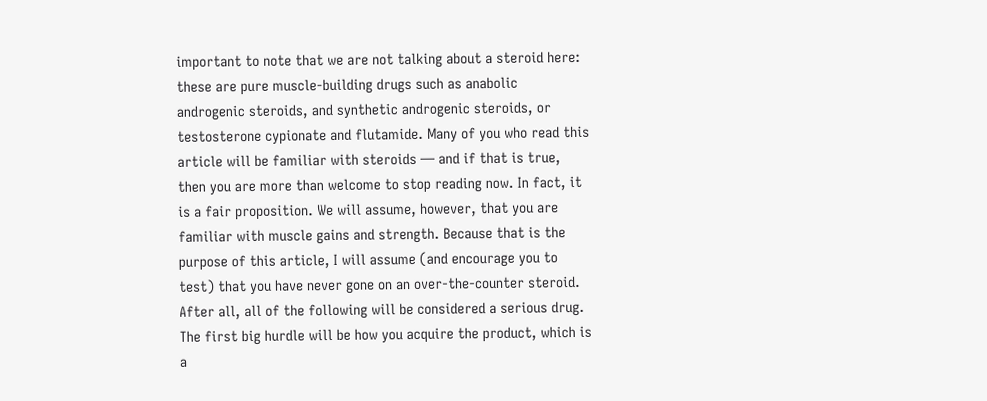important to note that we are not talking about a steroid here: these are pure muscle-building drugs such as anabolic androgenic steroids, and synthetic androgenic steroids, or testosterone cypionate and flutamide. Many of you who read this article will be familiar with steroids — and if that is true, then you are more than welcome to stop reading now. In fact, it is a fair proposition. We will assume, however, that you are familiar with muscle gains and strength. Because that is the purpose of this article, I will assume (and encourage you to test) that you have never gone on an over-the-counter steroid. After all, all of the following will be considered a serious drug. The first big hurdle will be how you acquire the product, which is a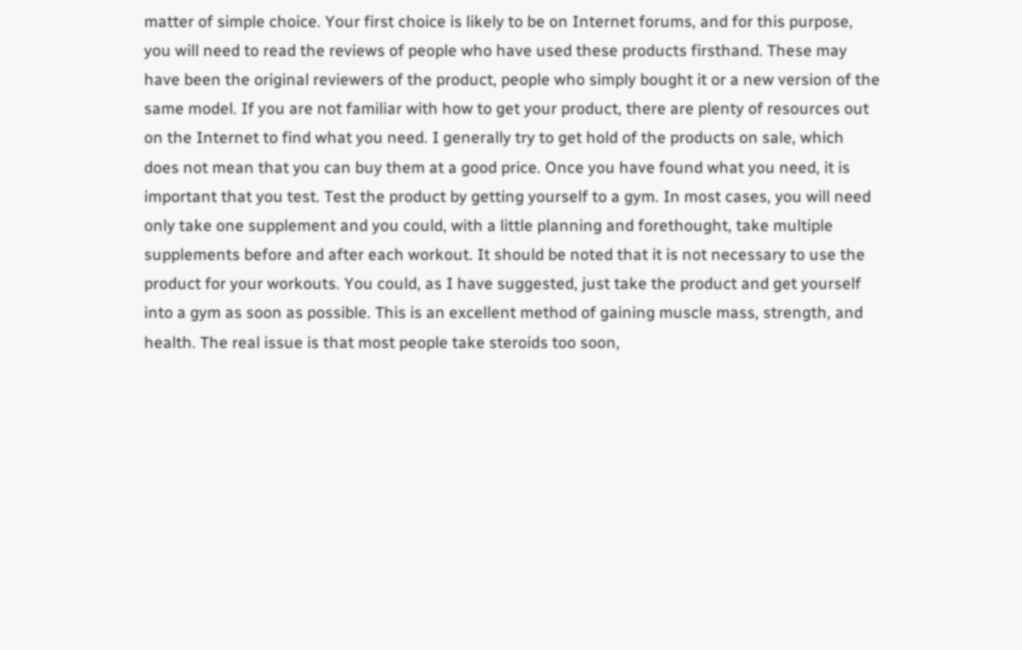matter of simple choice. Your first choice is likely to be on Internet forums, and for this purpose, you will need to read the reviews of people who have used these products firsthand. These may have been the original reviewers of the product, people who simply bought it or a new version of the same model. If you are not familiar with how to get your product, there are plenty of resources out on the Internet to find what you need. I generally try to get hold of the products on sale, which does not mean that you can buy them at a good price. Once you have found what you need, it is important that you test. Test the product by getting yourself to a gym. In most cases, you will need only take one supplement and you could, with a little planning and forethought, take multiple supplements before and after each workout. It should be noted that it is not necessary to use the product for your workouts. You could, as I have suggested, just take the product and get yourself into a gym as soon as possible. This is an excellent method of gaining muscle mass, strength, and health. The real issue is that most people take steroids too soon,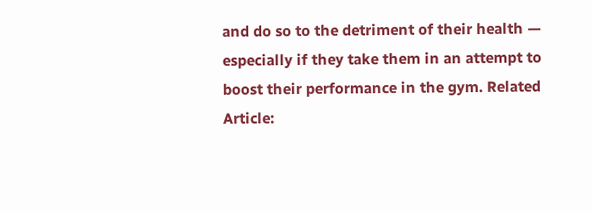and do so to the detriment of their health — especially if they take them in an attempt to boost their performance in the gym. Related Article: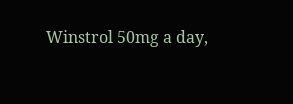Winstrol 50mg a day,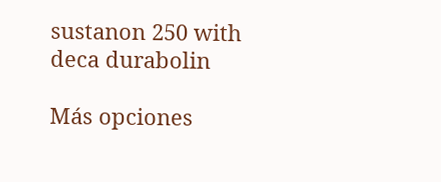sustanon 250 with deca durabolin

Más opciones